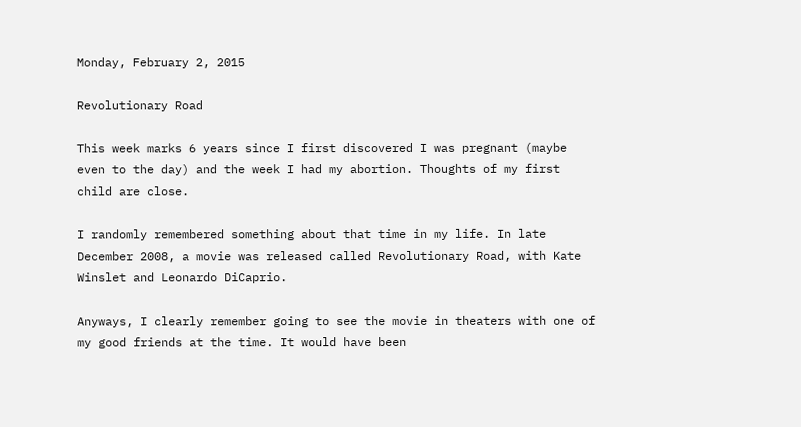Monday, February 2, 2015

Revolutionary Road

This week marks 6 years since I first discovered I was pregnant (maybe even to the day) and the week I had my abortion. Thoughts of my first child are close.

I randomly remembered something about that time in my life. In late December 2008, a movie was released called Revolutionary Road, with Kate Winslet and Leonardo DiCaprio.

Anyways, I clearly remember going to see the movie in theaters with one of my good friends at the time. It would have been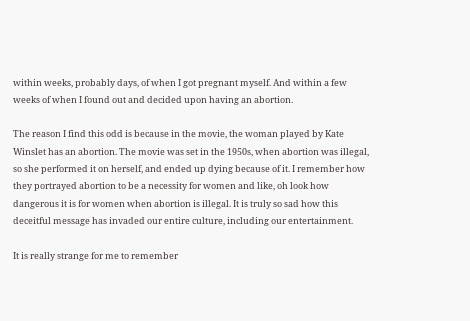within weeks, probably days, of when I got pregnant myself. And within a few weeks of when I found out and decided upon having an abortion.

The reason I find this odd is because in the movie, the woman played by Kate Winslet has an abortion. The movie was set in the 1950s, when abortion was illegal, so she performed it on herself, and ended up dying because of it. I remember how they portrayed abortion to be a necessity for women and like, oh look how dangerous it is for women when abortion is illegal. It is truly so sad how this deceitful message has invaded our entire culture, including our entertainment.

It is really strange for me to remember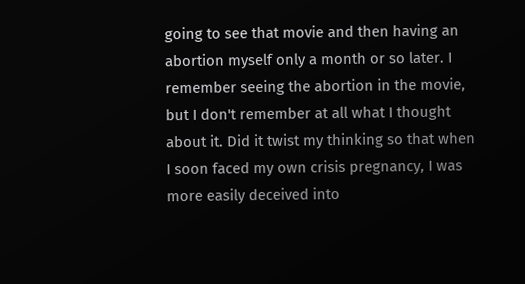going to see that movie and then having an abortion myself only a month or so later. I remember seeing the abortion in the movie, but I don't remember at all what I thought about it. Did it twist my thinking so that when I soon faced my own crisis pregnancy, I was more easily deceived into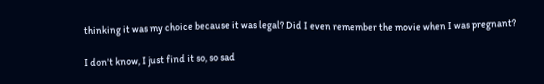thinking it was my choice because it was legal? Did I even remember the movie when I was pregnant?

I don't know, I just find it so, so sad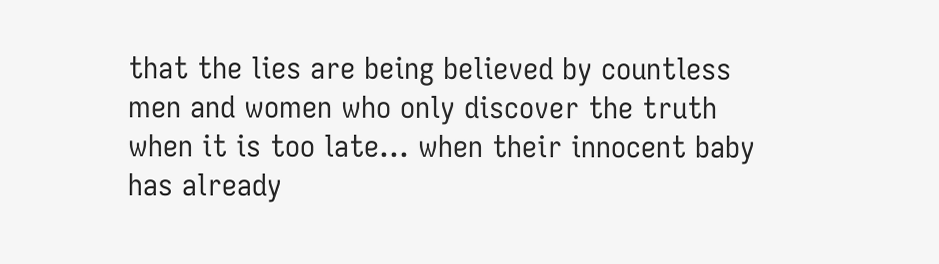that the lies are being believed by countless men and women who only discover the truth when it is too late... when their innocent baby has already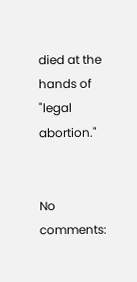died at the hands of "legal abortion."


No comments: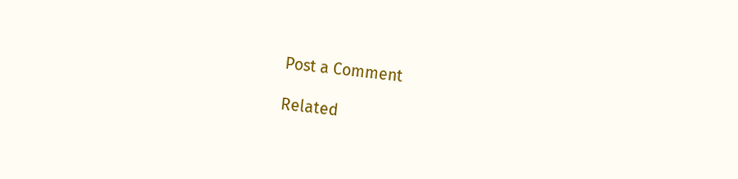Post a Comment

Related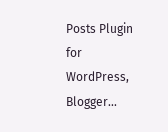Posts Plugin for WordPress, Blogger...